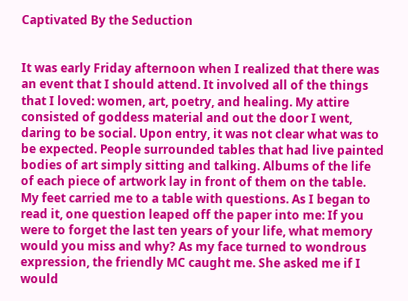Captivated By the Seduction


It was early Friday afternoon when I realized that there was an event that I should attend. It involved all of the things that I loved: women, art, poetry, and healing. My attire consisted of goddess material and out the door I went, daring to be social. Upon entry, it was not clear what was to be expected. People surrounded tables that had live painted bodies of art simply sitting and talking. Albums of the life of each piece of artwork lay in front of them on the table. My feet carried me to a table with questions. As I began to read it, one question leaped off the paper into me: If you were to forget the last ten years of your life, what memory would you miss and why? As my face turned to wondrous expression, the friendly MC caught me. She asked me if I would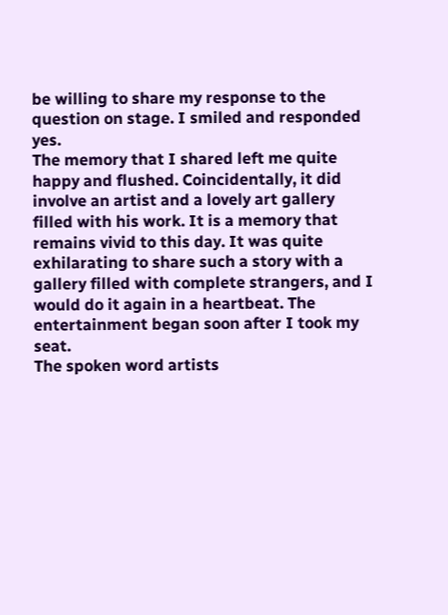be willing to share my response to the question on stage. I smiled and responded yes.
The memory that I shared left me quite happy and flushed. Coincidentally, it did involve an artist and a lovely art gallery filled with his work. It is a memory that remains vivid to this day. It was quite exhilarating to share such a story with a gallery filled with complete strangers, and I would do it again in a heartbeat. The entertainment began soon after I took my seat.
The spoken word artists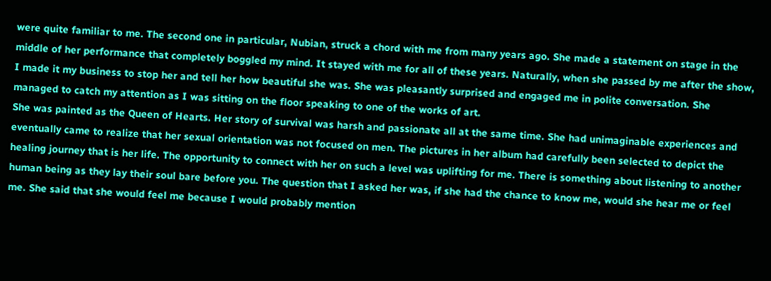were quite familiar to me. The second one in particular, Nubian, struck a chord with me from many years ago. She made a statement on stage in the middle of her performance that completely boggled my mind. It stayed with me for all of these years. Naturally, when she passed by me after the show, I made it my business to stop her and tell her how beautiful she was. She was pleasantly surprised and engaged me in polite conversation. She managed to catch my attention as I was sitting on the floor speaking to one of the works of art.
She was painted as the Queen of Hearts. Her story of survival was harsh and passionate all at the same time. She had unimaginable experiences and eventually came to realize that her sexual orientation was not focused on men. The pictures in her album had carefully been selected to depict the healing journey that is her life. The opportunity to connect with her on such a level was uplifting for me. There is something about listening to another human being as they lay their soul bare before you. The question that I asked her was, if she had the chance to know me, would she hear me or feel me. She said that she would feel me because I would probably mention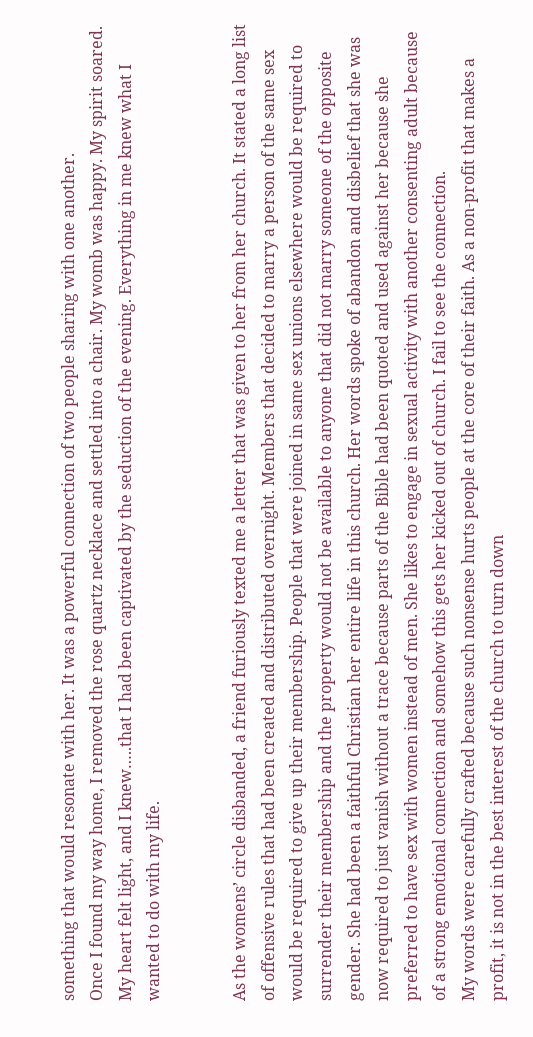something that would resonate with her. It was a powerful connection of two people sharing with one another.
Once I found my way home, I removed the rose quartz necklace and settled into a chair. My womb was happy. My spirit soared. My heart felt light, and I knew…..that I had been captivated by the seduction of the evening. Everything in me knew what I wanted to do with my life.


As the womens’ circle disbanded, a friend furiously texted me a letter that was given to her from her church. It stated a long list of offensive rules that had been created and distributed overnight. Members that decided to marry a person of the same sex would be required to give up their membership. People that were joined in same sex unions elsewhere would be required to surrender their membership and the property would not be available to anyone that did not marry someone of the opposite gender. She had been a faithful Christian her entire life in this church. Her words spoke of abandon and disbelief that she was now required to just vanish without a trace because parts of the Bible had been quoted and used against her because she preferred to have sex with women instead of men. She likes to engage in sexual activity with another consenting adult because of a strong emotional connection and somehow this gets her kicked out of church. I fail to see the connection.
My words were carefully crafted because such nonsense hurts people at the core of their faith. As a non-profit that makes a profit, it is not in the best interest of the church to turn down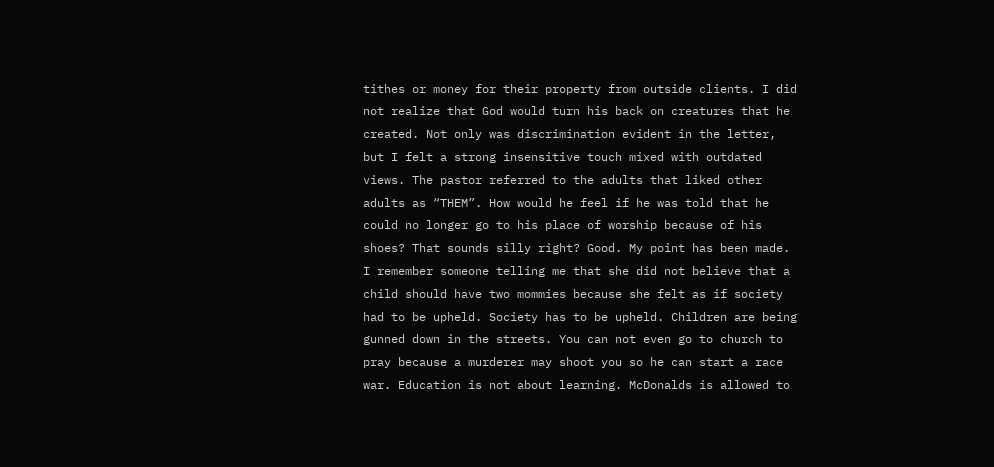tithes or money for their property from outside clients. I did not realize that God would turn his back on creatures that he created. Not only was discrimination evident in the letter, but I felt a strong insensitive touch mixed with outdated views. The pastor referred to the adults that liked other adults as “THEM”. How would he feel if he was told that he could no longer go to his place of worship because of his shoes? That sounds silly right? Good. My point has been made.
I remember someone telling me that she did not believe that a child should have two mommies because she felt as if society had to be upheld. Society has to be upheld. Children are being gunned down in the streets. You can not even go to church to pray because a murderer may shoot you so he can start a race war. Education is not about learning. McDonalds is allowed to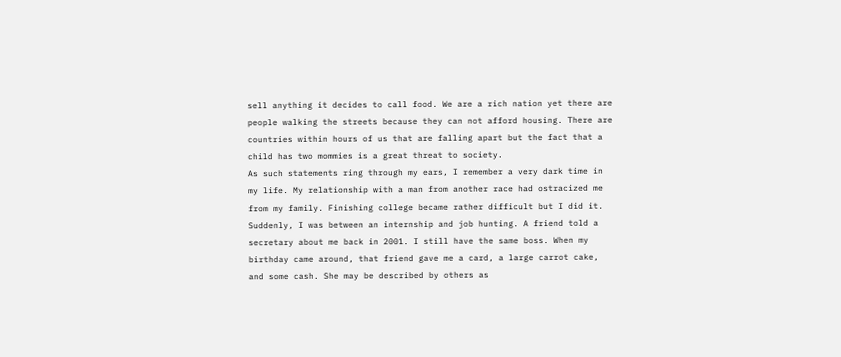sell anything it decides to call food. We are a rich nation yet there are people walking the streets because they can not afford housing. There are countries within hours of us that are falling apart but the fact that a child has two mommies is a great threat to society.
As such statements ring through my ears, I remember a very dark time in my life. My relationship with a man from another race had ostracized me from my family. Finishing college became rather difficult but I did it. Suddenly, I was between an internship and job hunting. A friend told a secretary about me back in 2001. I still have the same boss. When my birthday came around, that friend gave me a card, a large carrot cake, and some cash. She may be described by others as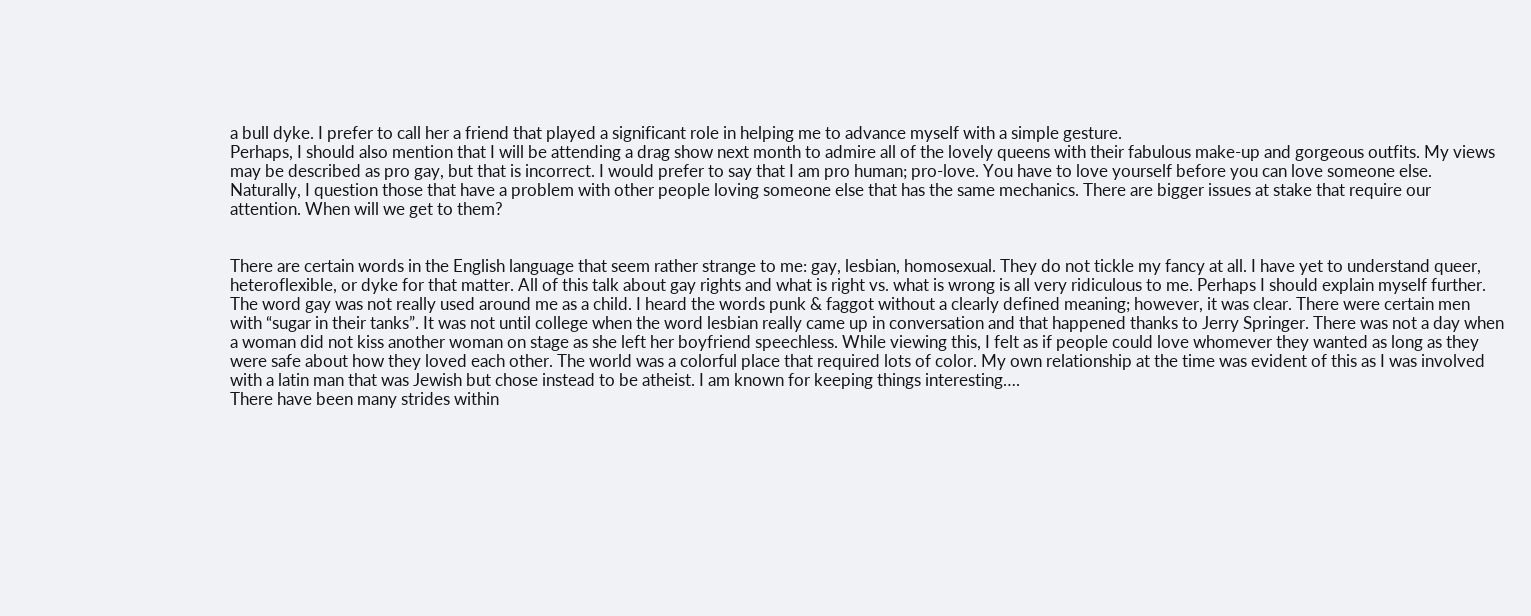a bull dyke. I prefer to call her a friend that played a significant role in helping me to advance myself with a simple gesture.
Perhaps, I should also mention that I will be attending a drag show next month to admire all of the lovely queens with their fabulous make-up and gorgeous outfits. My views may be described as pro gay, but that is incorrect. I would prefer to say that I am pro human; pro-love. You have to love yourself before you can love someone else. Naturally, I question those that have a problem with other people loving someone else that has the same mechanics. There are bigger issues at stake that require our attention. When will we get to them?


There are certain words in the English language that seem rather strange to me: gay, lesbian, homosexual. They do not tickle my fancy at all. I have yet to understand queer, heteroflexible, or dyke for that matter. All of this talk about gay rights and what is right vs. what is wrong is all very ridiculous to me. Perhaps I should explain myself further.
The word gay was not really used around me as a child. I heard the words punk & faggot without a clearly defined meaning; however, it was clear. There were certain men with “sugar in their tanks”. It was not until college when the word lesbian really came up in conversation and that happened thanks to Jerry Springer. There was not a day when a woman did not kiss another woman on stage as she left her boyfriend speechless. While viewing this, I felt as if people could love whomever they wanted as long as they were safe about how they loved each other. The world was a colorful place that required lots of color. My own relationship at the time was evident of this as I was involved with a latin man that was Jewish but chose instead to be atheist. I am known for keeping things interesting….
There have been many strides within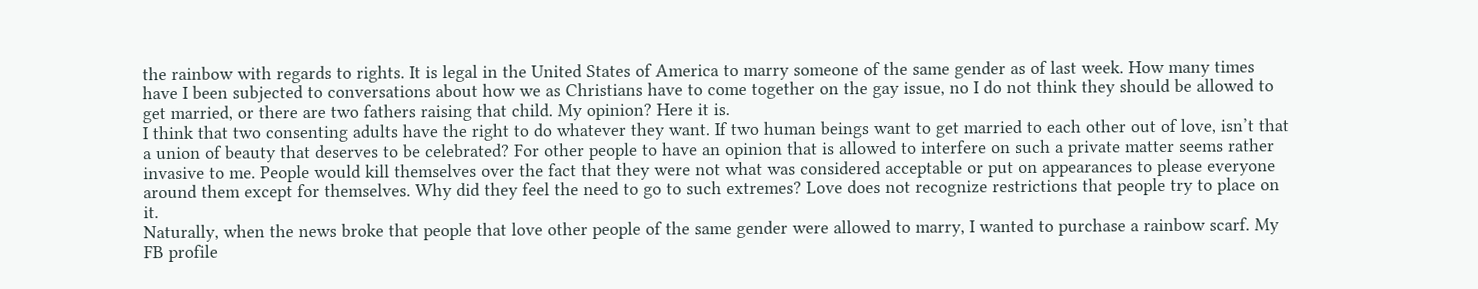the rainbow with regards to rights. It is legal in the United States of America to marry someone of the same gender as of last week. How many times have I been subjected to conversations about how we as Christians have to come together on the gay issue, no I do not think they should be allowed to get married, or there are two fathers raising that child. My opinion? Here it is.
I think that two consenting adults have the right to do whatever they want. If two human beings want to get married to each other out of love, isn’t that a union of beauty that deserves to be celebrated? For other people to have an opinion that is allowed to interfere on such a private matter seems rather invasive to me. People would kill themselves over the fact that they were not what was considered acceptable or put on appearances to please everyone around them except for themselves. Why did they feel the need to go to such extremes? Love does not recognize restrictions that people try to place on it.
Naturally, when the news broke that people that love other people of the same gender were allowed to marry, I wanted to purchase a rainbow scarf. My FB profile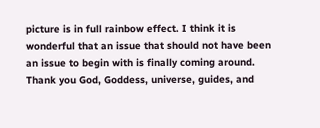picture is in full rainbow effect. I think it is wonderful that an issue that should not have been an issue to begin with is finally coming around. Thank you God, Goddess, universe, guides, and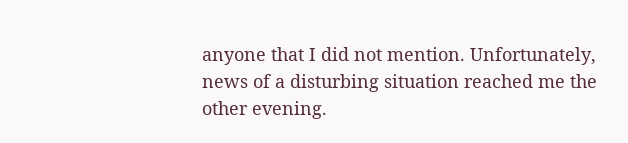anyone that I did not mention. Unfortunately, news of a disturbing situation reached me the other evening.